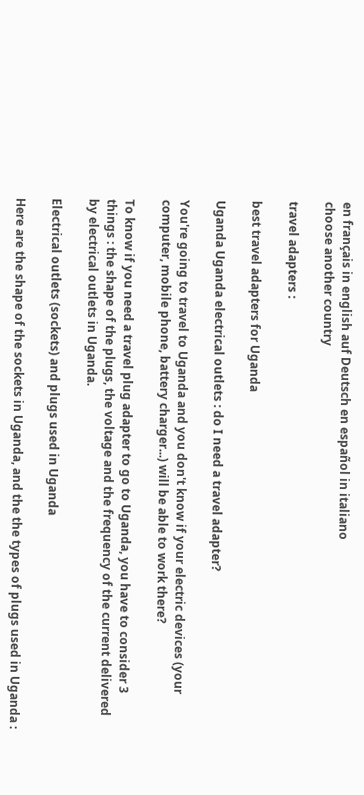en français in english auf Deutsch en español in italiano
choose another country

travel adapters :

best travel adapters for Uganda

Uganda Uganda electrical outlets : do I need a travel adapter?

You're going to travel to Uganda and you don't know if your electric devices (your computer, mobile phone, battery charger...) will be able to work there?

To know if you need a travel plug adapter to go to Uganda, you have to consider 3 things : the shape of the plugs, the voltage and the frequency of the current delivered by electrical outlets in Uganda.

Electrical outlets (sockets) and plugs used in Uganda

Here are the shape of the sockets in Uganda, and the the types of plugs used in Uganda :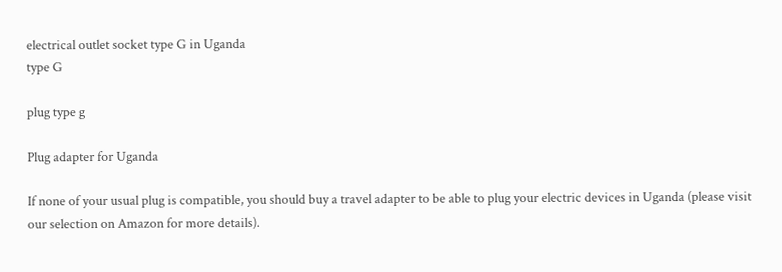electrical outlet socket type G in Uganda
type G

plug type g

Plug adapter for Uganda

If none of your usual plug is compatible, you should buy a travel adapter to be able to plug your electric devices in Uganda (please visit our selection on Amazon for more details).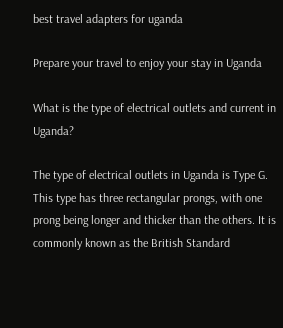best travel adapters for uganda

Prepare your travel to enjoy your stay in Uganda

What is the type of electrical outlets and current in Uganda?

The type of electrical outlets in Uganda is Type G. This type has three rectangular prongs, with one prong being longer and thicker than the others. It is commonly known as the British Standard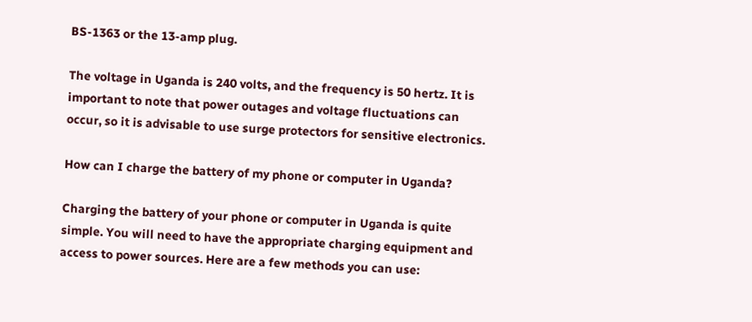BS-1363 or the 13-amp plug.

The voltage in Uganda is 240 volts, and the frequency is 50 hertz. It is important to note that power outages and voltage fluctuations can occur, so it is advisable to use surge protectors for sensitive electronics.

How can I charge the battery of my phone or computer in Uganda?

Charging the battery of your phone or computer in Uganda is quite simple. You will need to have the appropriate charging equipment and access to power sources. Here are a few methods you can use: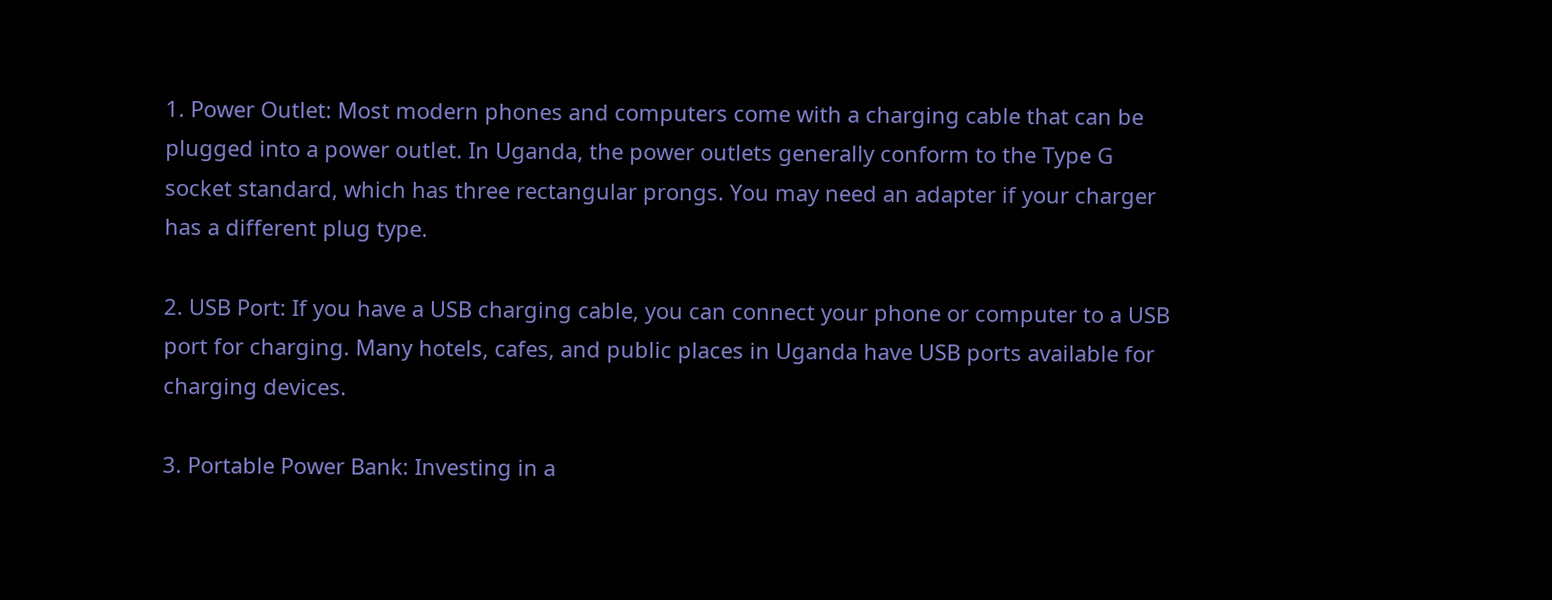1. Power Outlet: Most modern phones and computers come with a charging cable that can be plugged into a power outlet. In Uganda, the power outlets generally conform to the Type G socket standard, which has three rectangular prongs. You may need an adapter if your charger has a different plug type.

2. USB Port: If you have a USB charging cable, you can connect your phone or computer to a USB port for charging. Many hotels, cafes, and public places in Uganda have USB ports available for charging devices.

3. Portable Power Bank: Investing in a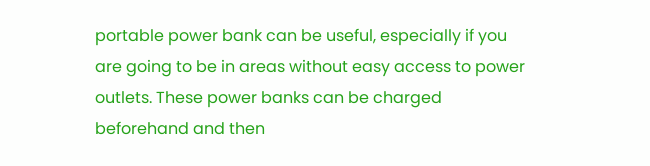portable power bank can be useful, especially if you are going to be in areas without easy access to power outlets. These power banks can be charged beforehand and then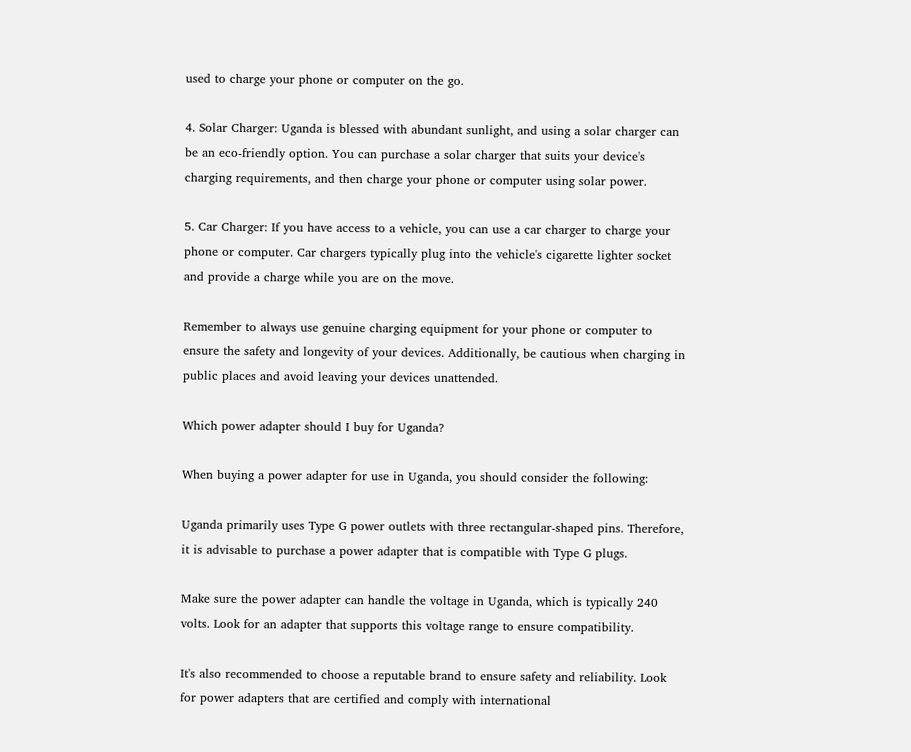used to charge your phone or computer on the go.

4. Solar Charger: Uganda is blessed with abundant sunlight, and using a solar charger can be an eco-friendly option. You can purchase a solar charger that suits your device's charging requirements, and then charge your phone or computer using solar power.

5. Car Charger: If you have access to a vehicle, you can use a car charger to charge your phone or computer. Car chargers typically plug into the vehicle's cigarette lighter socket and provide a charge while you are on the move.

Remember to always use genuine charging equipment for your phone or computer to ensure the safety and longevity of your devices. Additionally, be cautious when charging in public places and avoid leaving your devices unattended.

Which power adapter should I buy for Uganda?

When buying a power adapter for use in Uganda, you should consider the following:

Uganda primarily uses Type G power outlets with three rectangular-shaped pins. Therefore, it is advisable to purchase a power adapter that is compatible with Type G plugs.

Make sure the power adapter can handle the voltage in Uganda, which is typically 240 volts. Look for an adapter that supports this voltage range to ensure compatibility.

It's also recommended to choose a reputable brand to ensure safety and reliability. Look for power adapters that are certified and comply with international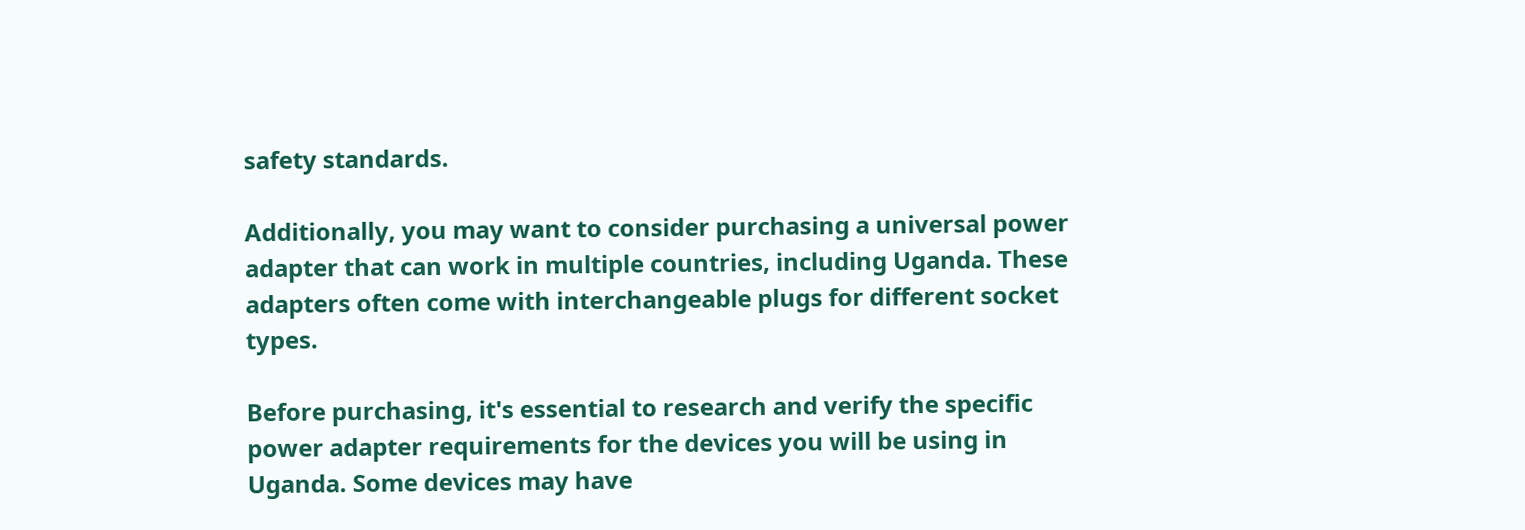safety standards.

Additionally, you may want to consider purchasing a universal power adapter that can work in multiple countries, including Uganda. These adapters often come with interchangeable plugs for different socket types.

Before purchasing, it's essential to research and verify the specific power adapter requirements for the devices you will be using in Uganda. Some devices may have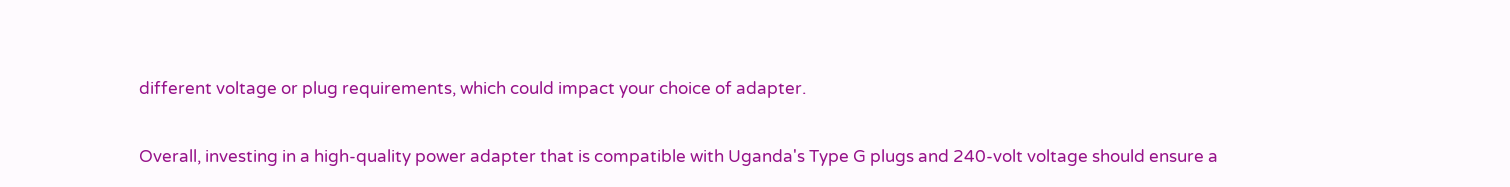different voltage or plug requirements, which could impact your choice of adapter.

Overall, investing in a high-quality power adapter that is compatible with Uganda's Type G plugs and 240-volt voltage should ensure a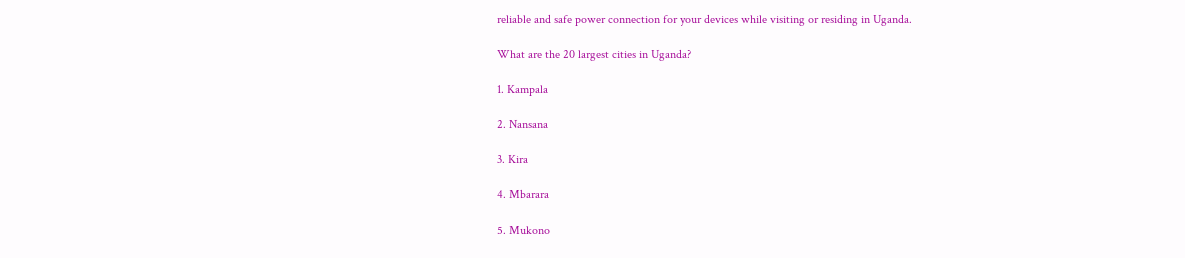reliable and safe power connection for your devices while visiting or residing in Uganda.

What are the 20 largest cities in Uganda?

1. Kampala

2. Nansana

3. Kira

4. Mbarara

5. Mukono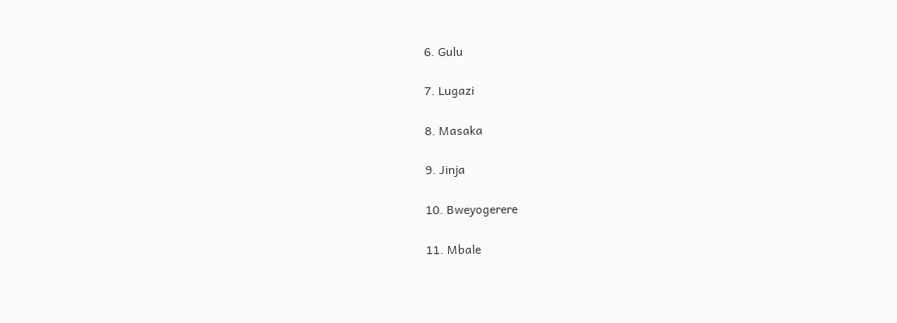6. Gulu

7. Lugazi

8. Masaka

9. Jinja

10. Bweyogerere

11. Mbale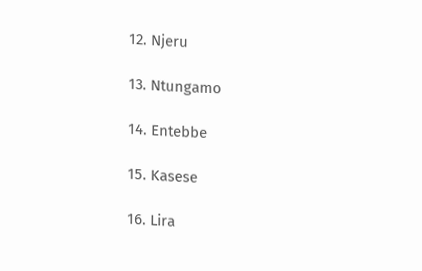12. Njeru

13. Ntungamo

14. Entebbe

15. Kasese

16. Lira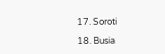17. Soroti

18. Busia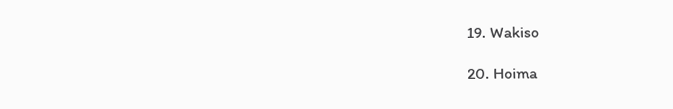19. Wakiso

20. Hoima